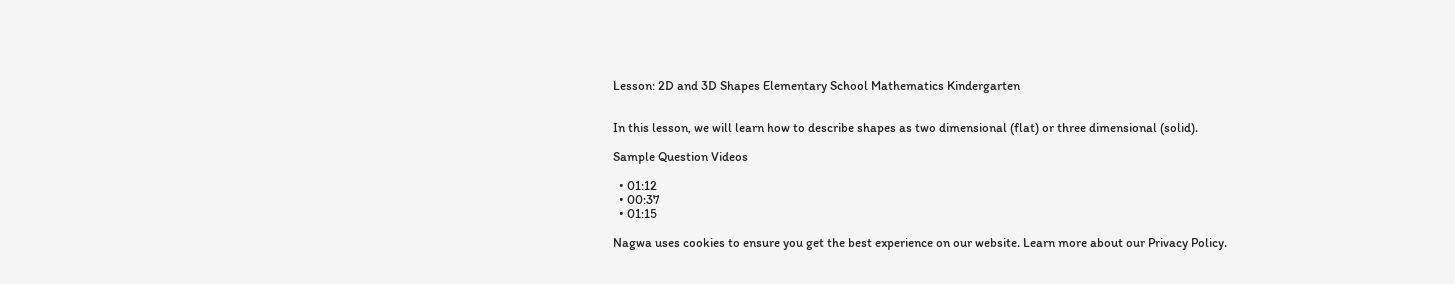Lesson: 2D and 3D Shapes Elementary School Mathematics Kindergarten


In this lesson, we will learn how to describe shapes as two dimensional (flat) or three dimensional (solid).

Sample Question Videos

  • 01:12
  • 00:37
  • 01:15

Nagwa uses cookies to ensure you get the best experience on our website. Learn more about our Privacy Policy.